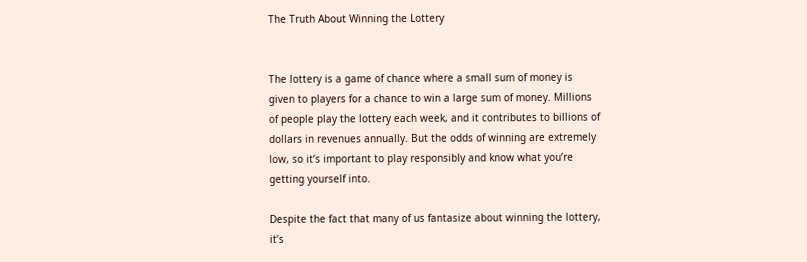The Truth About Winning the Lottery


The lottery is a game of chance where a small sum of money is given to players for a chance to win a large sum of money. Millions of people play the lottery each week, and it contributes to billions of dollars in revenues annually. But the odds of winning are extremely low, so it’s important to play responsibly and know what you’re getting yourself into.

Despite the fact that many of us fantasize about winning the lottery, it’s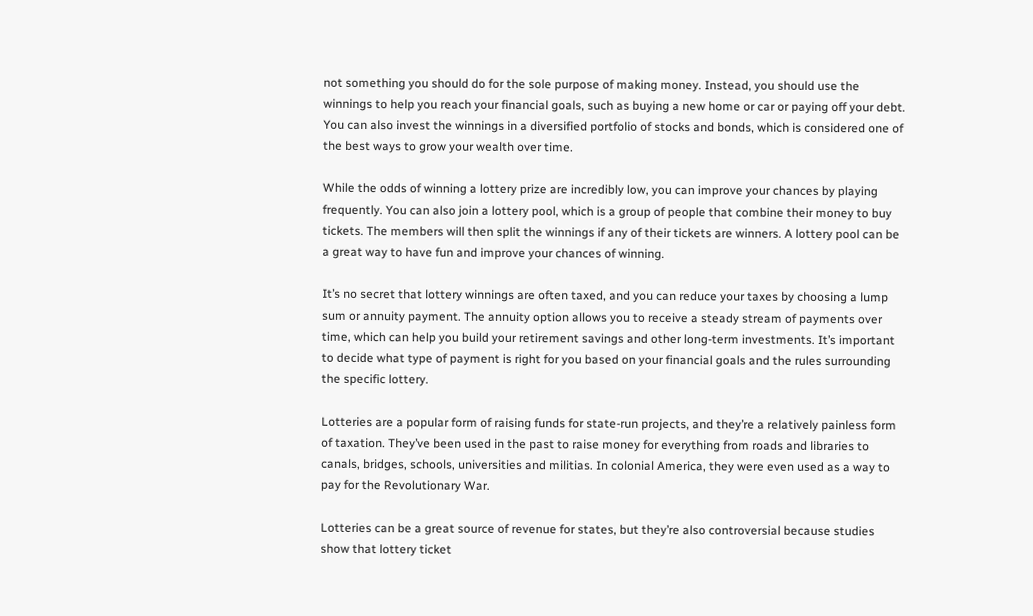not something you should do for the sole purpose of making money. Instead, you should use the winnings to help you reach your financial goals, such as buying a new home or car or paying off your debt. You can also invest the winnings in a diversified portfolio of stocks and bonds, which is considered one of the best ways to grow your wealth over time.

While the odds of winning a lottery prize are incredibly low, you can improve your chances by playing frequently. You can also join a lottery pool, which is a group of people that combine their money to buy tickets. The members will then split the winnings if any of their tickets are winners. A lottery pool can be a great way to have fun and improve your chances of winning.

It’s no secret that lottery winnings are often taxed, and you can reduce your taxes by choosing a lump sum or annuity payment. The annuity option allows you to receive a steady stream of payments over time, which can help you build your retirement savings and other long-term investments. It’s important to decide what type of payment is right for you based on your financial goals and the rules surrounding the specific lottery.

Lotteries are a popular form of raising funds for state-run projects, and they’re a relatively painless form of taxation. They’ve been used in the past to raise money for everything from roads and libraries to canals, bridges, schools, universities and militias. In colonial America, they were even used as a way to pay for the Revolutionary War.

Lotteries can be a great source of revenue for states, but they’re also controversial because studies show that lottery ticket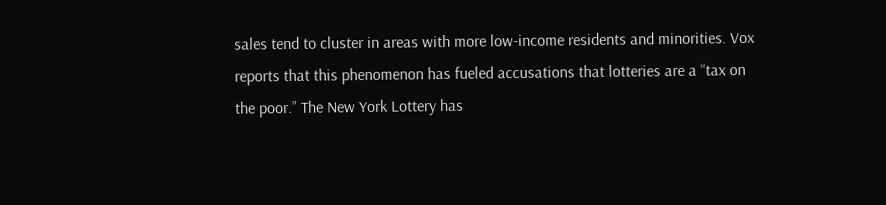sales tend to cluster in areas with more low-income residents and minorities. Vox reports that this phenomenon has fueled accusations that lotteries are a “tax on the poor.” The New York Lottery has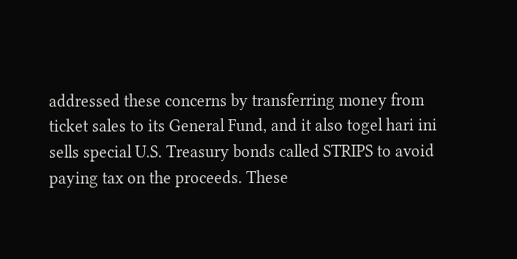addressed these concerns by transferring money from ticket sales to its General Fund, and it also togel hari ini sells special U.S. Treasury bonds called STRIPS to avoid paying tax on the proceeds. These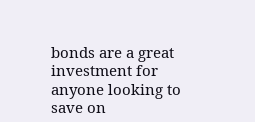bonds are a great investment for anyone looking to save on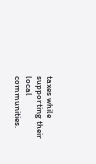taxes while supporting their local communities.